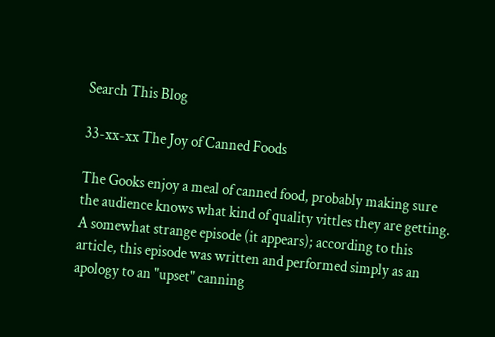Search This Blog

33-xx-xx The Joy of Canned Foods

The Gooks enjoy a meal of canned food, probably making sure the audience knows what kind of quality vittles they are getting.
A somewhat strange episode (it appears); according to this article, this episode was written and performed simply as an apology to an "upset" canning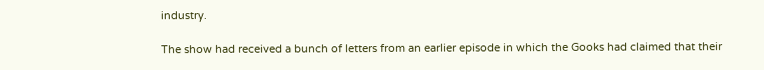industry.

The show had received a bunch of letters from an earlier episode in which the Gooks had claimed that their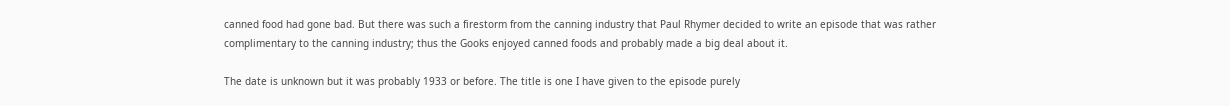canned food had gone bad. But there was such a firestorm from the canning industry that Paul Rhymer decided to write an episode that was rather complimentary to the canning industry; thus the Gooks enjoyed canned foods and probably made a big deal about it.

The date is unknown but it was probably 1933 or before. The title is one I have given to the episode purely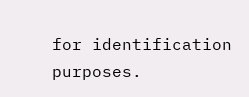for identification purposes.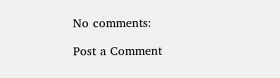No comments:

Post a Comment